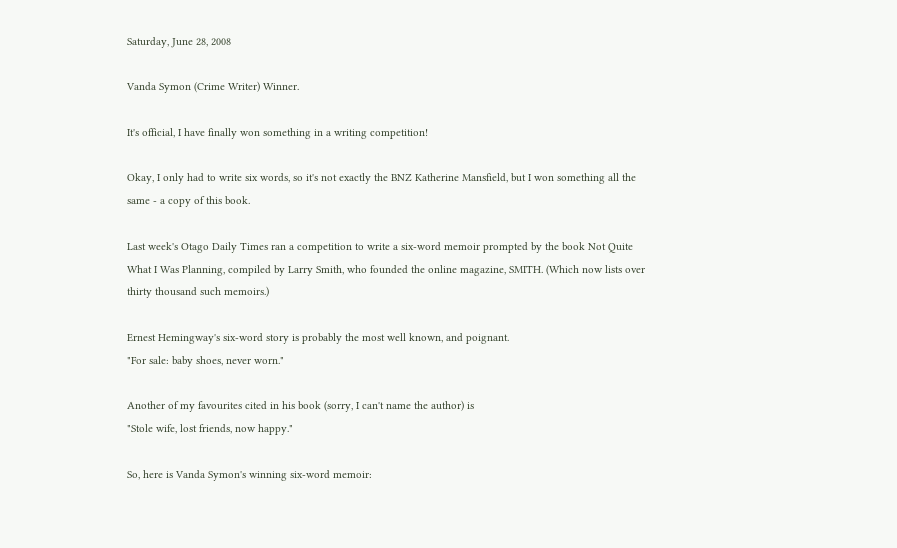Saturday, June 28, 2008

Vanda Symon (Crime Writer) Winner.

It's official, I have finally won something in a writing competition!

Okay, I only had to write six words, so it's not exactly the BNZ Katherine Mansfield, but I won something all the same - a copy of this book.

Last week's Otago Daily Times ran a competition to write a six-word memoir prompted by the book Not Quite What I Was Planning, compiled by Larry Smith, who founded the online magazine, SMITH. (Which now lists over thirty thousand such memoirs.)

Ernest Hemingway's six-word story is probably the most well known, and poignant.
"For sale: baby shoes, never worn."

Another of my favourites cited in his book (sorry, I can't name the author) is
"Stole wife, lost friends, now happy."

So, here is Vanda Symon's winning six-word memoir: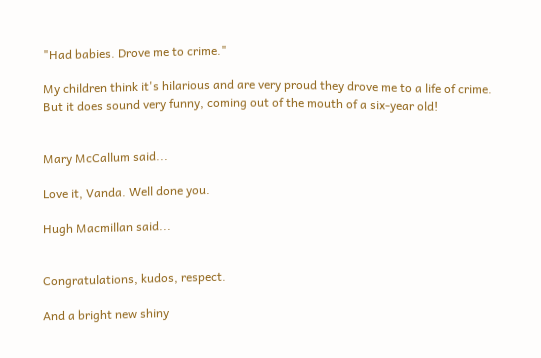"Had babies. Drove me to crime."

My children think it's hilarious and are very proud they drove me to a life of crime. But it does sound very funny, coming out of the mouth of a six-year old!


Mary McCallum said...

Love it, Vanda. Well done you.

Hugh Macmillan said...


Congratulations, kudos, respect.

And a bright new shiny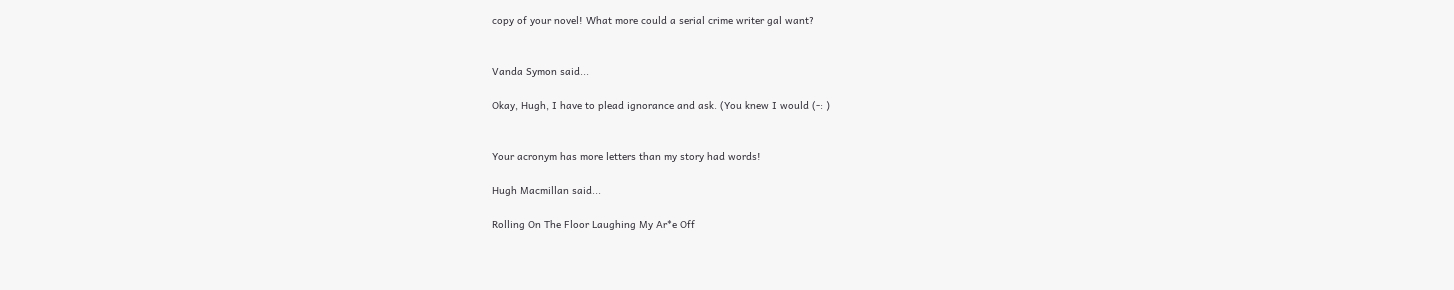copy of your novel! What more could a serial crime writer gal want?


Vanda Symon said...

Okay, Hugh, I have to plead ignorance and ask. (You knew I would (-: )


Your acronym has more letters than my story had words!

Hugh Macmillan said...

Rolling On The Floor Laughing My Ar*e Off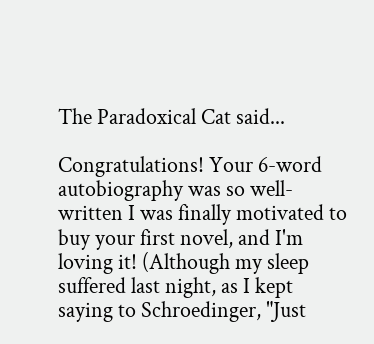The Paradoxical Cat said...

Congratulations! Your 6-word autobiography was so well-written I was finally motivated to buy your first novel, and I'm loving it! (Although my sleep suffered last night, as I kept saying to Schroedinger, "Just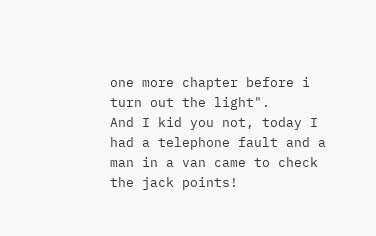one more chapter before i turn out the light".
And I kid you not, today I had a telephone fault and a man in a van came to check the jack points!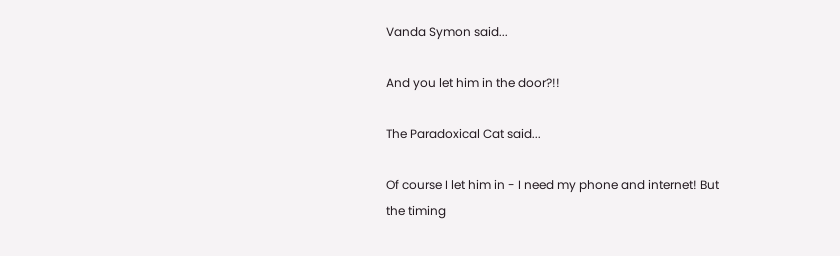Vanda Symon said...

And you let him in the door?!!

The Paradoxical Cat said...

Of course I let him in - I need my phone and internet! But the timing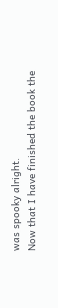was spooky alright.
Now that I have finished the book the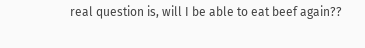real question is, will I be able to eat beef again??